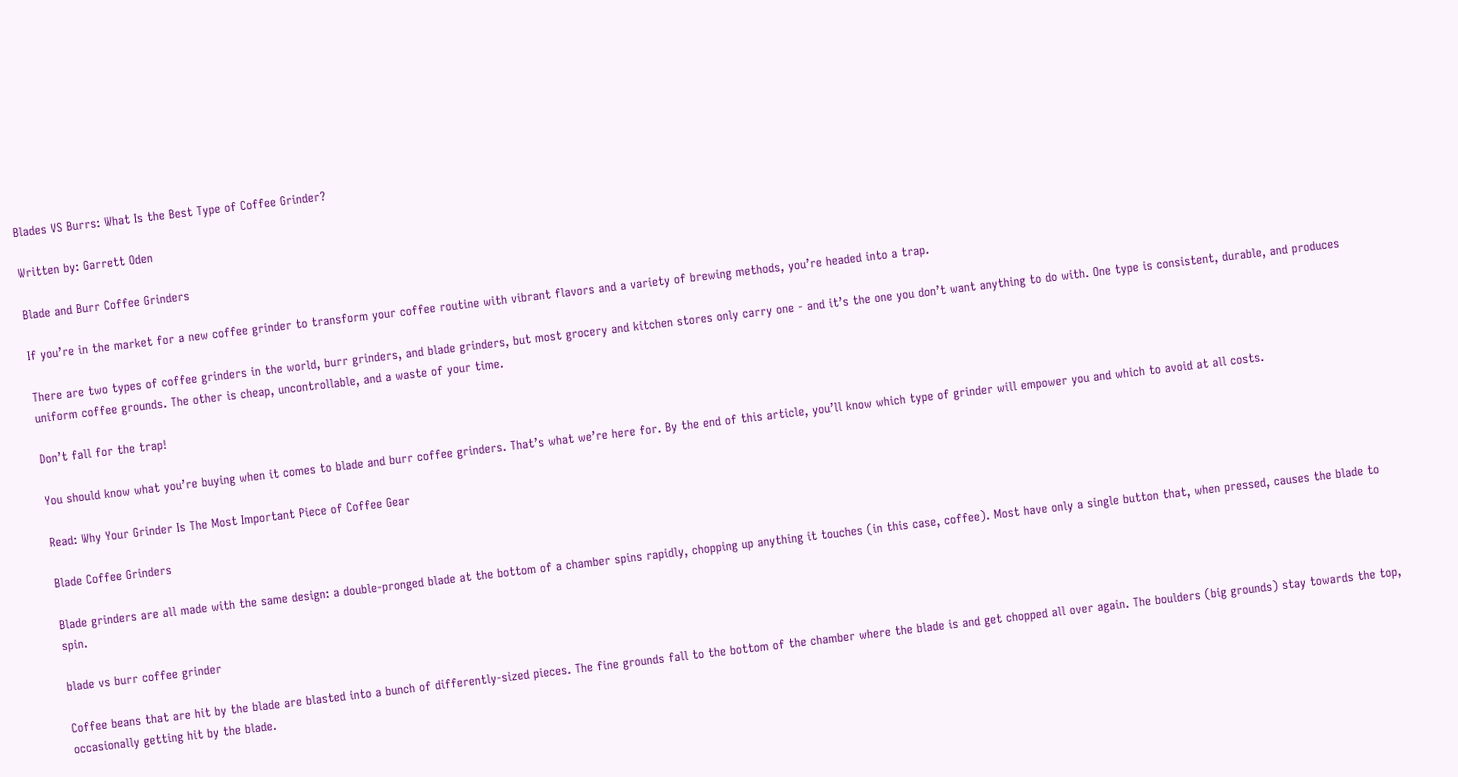Blades VS Burrs: What Is the Best Type of Coffee Grinder?

Written by: Garrett Oden

Blade and Burr Coffee Grinders

If you’re in the market for a new coffee grinder to transform your coffee routine with vibrant flavors and a variety of brewing methods, you’re headed into a trap.

There are two types of coffee grinders in the world, burr grinders, and blade grinders, but most grocery and kitchen stores only carry one - and it’s the one you don’t want anything to do with. One type is consistent, durable, and produces uniform coffee grounds. The other is cheap, uncontrollable, and a waste of your time.

Don’t fall for the trap!

You should know what you’re buying when it comes to blade and burr coffee grinders. That’s what we’re here for. By the end of this article, you’ll know which type of grinder will empower you and which to avoid at all costs.

Read: Why Your Grinder Is The Most Important Piece of Coffee Gear

Blade Coffee Grinders

Blade grinders are all made with the same design: a double-pronged blade at the bottom of a chamber spins rapidly, chopping up anything it touches (in this case, coffee). Most have only a single button that, when pressed, causes the blade to spin.

blade vs burr coffee grinder

Coffee beans that are hit by the blade are blasted into a bunch of differently-sized pieces. The fine grounds fall to the bottom of the chamber where the blade is and get chopped all over again. The boulders (big grounds) stay towards the top, occasionally getting hit by the blade.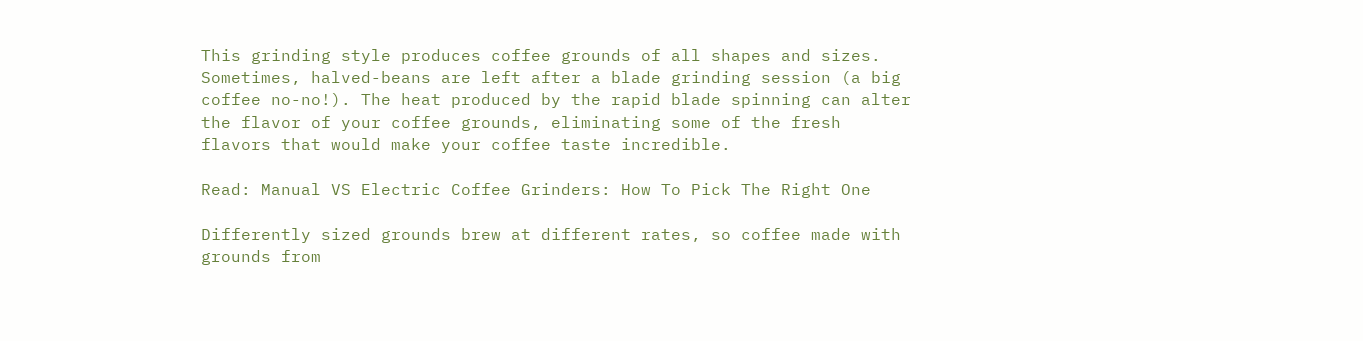This grinding style produces coffee grounds of all shapes and sizes. Sometimes, halved-beans are left after a blade grinding session (a big coffee no-no!). The heat produced by the rapid blade spinning can alter the flavor of your coffee grounds, eliminating some of the fresh flavors that would make your coffee taste incredible.

Read: Manual VS Electric Coffee Grinders: How To Pick The Right One

Differently sized grounds brew at different rates, so coffee made with grounds from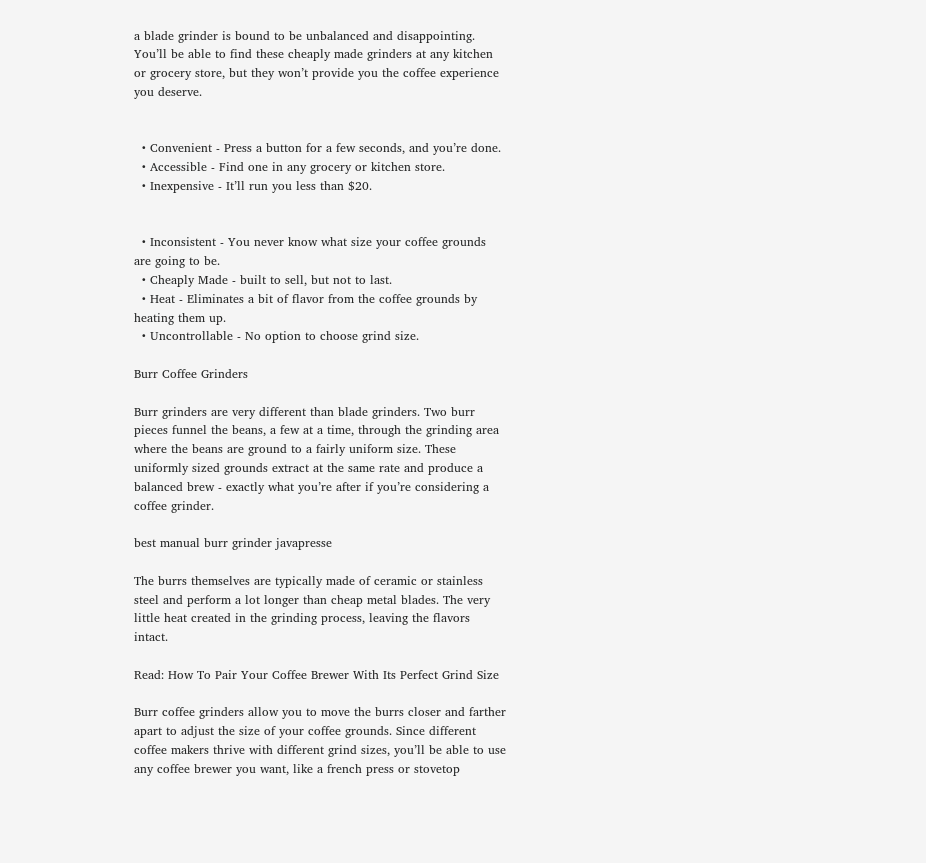a blade grinder is bound to be unbalanced and disappointing. You’ll be able to find these cheaply made grinders at any kitchen or grocery store, but they won’t provide you the coffee experience you deserve.


  • Convenient - Press a button for a few seconds, and you’re done.
  • Accessible - Find one in any grocery or kitchen store.
  • Inexpensive - It’ll run you less than $20.


  • Inconsistent - You never know what size your coffee grounds are going to be.
  • Cheaply Made - built to sell, but not to last.
  • Heat - Eliminates a bit of flavor from the coffee grounds by heating them up.
  • Uncontrollable - No option to choose grind size.

Burr Coffee Grinders

Burr grinders are very different than blade grinders. Two burr pieces funnel the beans, a few at a time, through the grinding area where the beans are ground to a fairly uniform size. These uniformly sized grounds extract at the same rate and produce a balanced brew - exactly what you’re after if you’re considering a coffee grinder.

best manual burr grinder javapresse

The burrs themselves are typically made of ceramic or stainless steel and perform a lot longer than cheap metal blades. The very little heat created in the grinding process, leaving the flavors intact.

Read: How To Pair Your Coffee Brewer With Its Perfect Grind Size

Burr coffee grinders allow you to move the burrs closer and farther apart to adjust the size of your coffee grounds. Since different coffee makers thrive with different grind sizes, you’ll be able to use any coffee brewer you want, like a french press or stovetop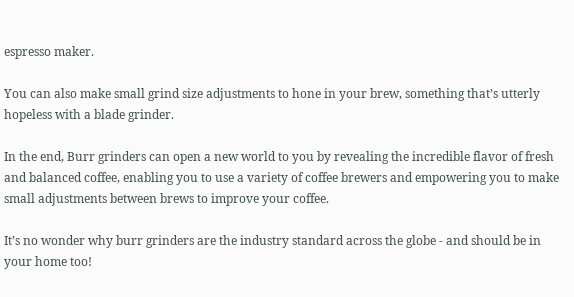espresso maker.

You can also make small grind size adjustments to hone in your brew, something that’s utterly hopeless with a blade grinder.

In the end, Burr grinders can open a new world to you by revealing the incredible flavor of fresh and balanced coffee, enabling you to use a variety of coffee brewers and empowering you to make small adjustments between brews to improve your coffee.

It’s no wonder why burr grinders are the industry standard across the globe - and should be in your home too!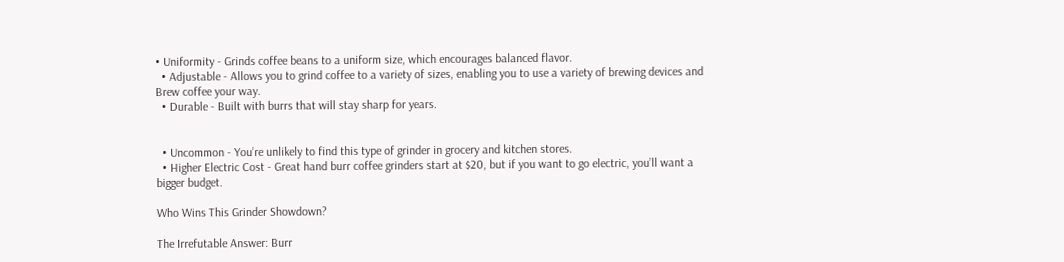• Uniformity - Grinds coffee beans to a uniform size, which encourages balanced flavor.
  • Adjustable - Allows you to grind coffee to a variety of sizes, enabling you to use a variety of brewing devices and Brew coffee your way.
  • Durable - Built with burrs that will stay sharp for years.


  • Uncommon - You’re unlikely to find this type of grinder in grocery and kitchen stores.
  • Higher Electric Cost - Great hand burr coffee grinders start at $20, but if you want to go electric, you’ll want a bigger budget.

Who Wins This Grinder Showdown?

The Irrefutable Answer: Burr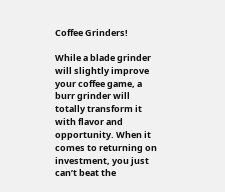Coffee Grinders!

While a blade grinder will slightly improve your coffee game, a burr grinder will totally transform it with flavor and opportunity. When it comes to returning on investment, you just can’t beat the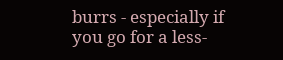burrs - especially if you go for a less-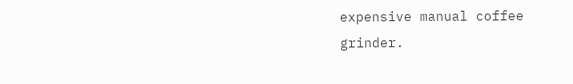expensive manual coffee grinder.